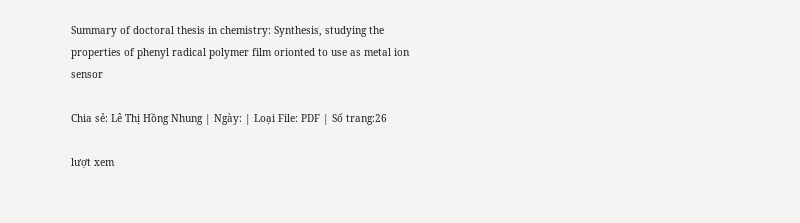Summary of doctoral thesis in chemistry: Synthesis, studying the properties of phenyl radical polymer film orionted to use as metal ion sensor

Chia sẻ: Lê Thị Hồng Nhung | Ngày: | Loại File: PDF | Số trang:26

lượt xem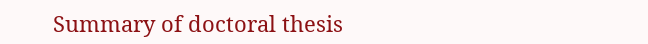Summary of doctoral thesis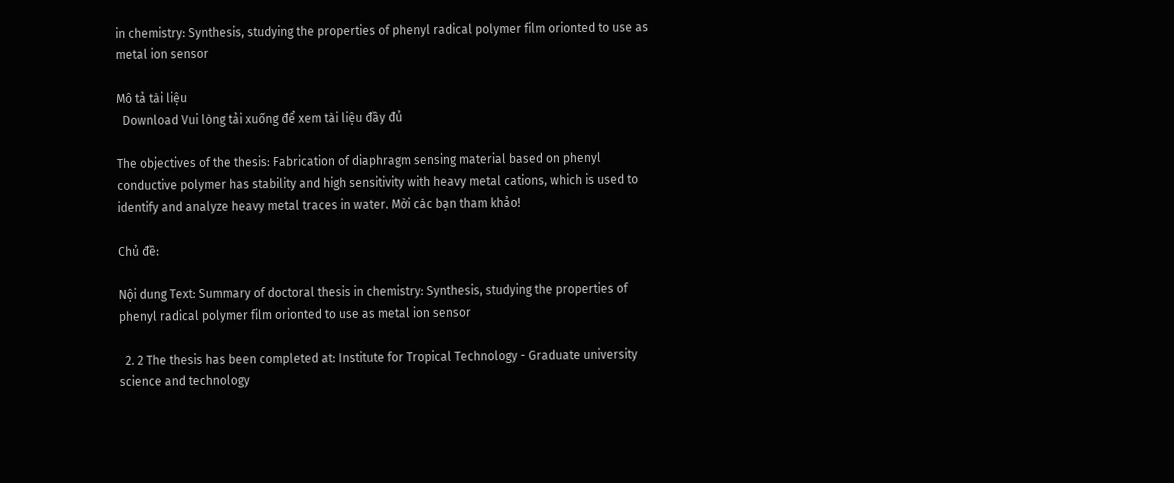in chemistry: Synthesis, studying the properties of phenyl radical polymer film orionted to use as metal ion sensor

Mô tả tài liệu
  Download Vui lòng tải xuống để xem tài liệu đầy đủ

The objectives of the thesis: Fabrication of diaphragm sensing material based on phenyl conductive polymer has stability and high sensitivity with heavy metal cations, which is used to identify and analyze heavy metal traces in water. Mời các bạn tham khảo!

Chủ đề:

Nội dung Text: Summary of doctoral thesis in chemistry: Synthesis, studying the properties of phenyl radical polymer film orionted to use as metal ion sensor

  2. 2 The thesis has been completed at: Institute for Tropical Technology - Graduate university science and technology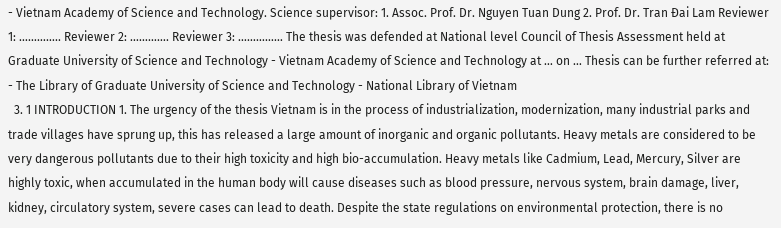- Vietnam Academy of Science and Technology. Science supervisor: 1. Assoc. Prof. Dr. Nguyen Tuan Dung 2. Prof. Dr. Tran Đai Lam Reviewer 1: ………….. Reviewer 2: …………. Reviewer 3: …………… The thesis was defended at National level Council of Thesis Assessment held at Graduate University of Science and Technology - Vietnam Academy of Science and Technology at … on … Thesis can be further referred at: - The Library of Graduate University of Science and Technology - National Library of Vietnam
  3. 1 INTRODUCTION 1. The urgency of the thesis Vietnam is in the process of industrialization, modernization, many industrial parks and trade villages have sprung up, this has released a large amount of inorganic and organic pollutants. Heavy metals are considered to be very dangerous pollutants due to their high toxicity and high bio-accumulation. Heavy metals like Cadmium, Lead, Mercury, Silver are highly toxic, when accumulated in the human body will cause diseases such as blood pressure, nervous system, brain damage, liver, kidney, circulatory system, severe cases can lead to death. Despite the state regulations on environmental protection, there is no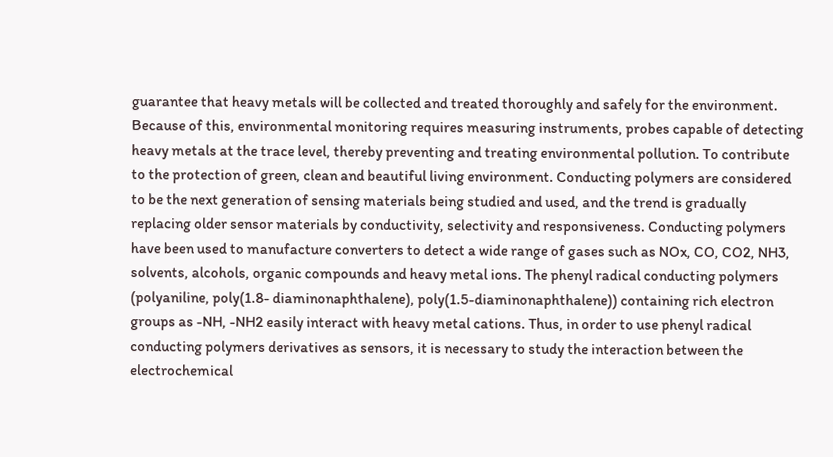guarantee that heavy metals will be collected and treated thoroughly and safely for the environment. Because of this, environmental monitoring requires measuring instruments, probes capable of detecting heavy metals at the trace level, thereby preventing and treating environmental pollution. To contribute to the protection of green, clean and beautiful living environment. Conducting polymers are considered to be the next generation of sensing materials being studied and used, and the trend is gradually replacing older sensor materials by conductivity, selectivity and responsiveness. Conducting polymers have been used to manufacture converters to detect a wide range of gases such as NOx, CO, CO2, NH3, solvents, alcohols, organic compounds and heavy metal ions. The phenyl radical conducting polymers (polyaniline, poly(1.8- diaminonaphthalene), poly(1.5-diaminonaphthalene)) containing rich electron groups as -NH, -NH2 easily interact with heavy metal cations. Thus, in order to use phenyl radical conducting polymers derivatives as sensors, it is necessary to study the interaction between the electrochemical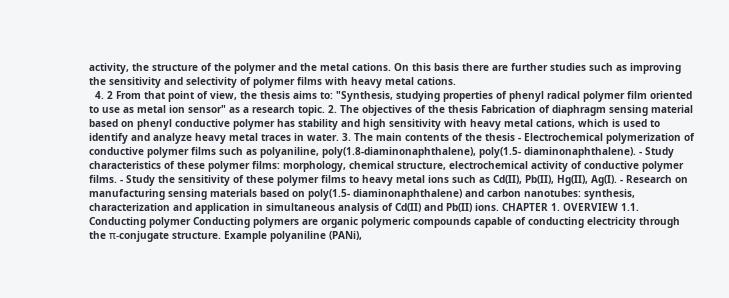activity, the structure of the polymer and the metal cations. On this basis there are further studies such as improving the sensitivity and selectivity of polymer films with heavy metal cations.
  4. 2 From that point of view, the thesis aims to: "Synthesis, studying properties of phenyl radical polymer film oriented to use as metal ion sensor" as a research topic. 2. The objectives of the thesis Fabrication of diaphragm sensing material based on phenyl conductive polymer has stability and high sensitivity with heavy metal cations, which is used to identify and analyze heavy metal traces in water. 3. The main contents of the thesis - Electrochemical polymerization of conductive polymer films such as polyaniline, poly(1.8-diaminonaphthalene), poly(1.5- diaminonaphthalene). - Study characteristics of these polymer films: morphology, chemical structure, electrochemical activity of conductive polymer films. - Study the sensitivity of these polymer films to heavy metal ions such as Cd(II), Pb(II), Hg(II), Ag(I). - Research on manufacturing sensing materials based on poly(1.5- diaminonaphthalene) and carbon nanotubes: synthesis, characterization and application in simultaneous analysis of Cd(II) and Pb(II) ions. CHAPTER 1. OVERVIEW 1.1. Conducting polymer Conducting polymers are organic polymeric compounds capable of conducting electricity through the π-conjugate structure. Example polyaniline (PANi),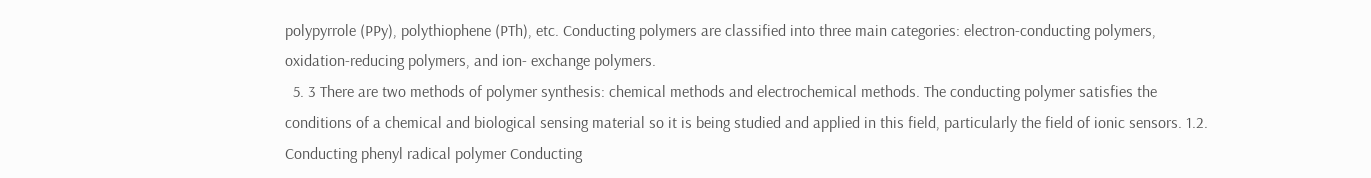polypyrrole (PPy), polythiophene (PTh), etc. Conducting polymers are classified into three main categories: electron-conducting polymers, oxidation-reducing polymers, and ion- exchange polymers.
  5. 3 There are two methods of polymer synthesis: chemical methods and electrochemical methods. The conducting polymer satisfies the conditions of a chemical and biological sensing material so it is being studied and applied in this field, particularly the field of ionic sensors. 1.2. Conducting phenyl radical polymer Conducting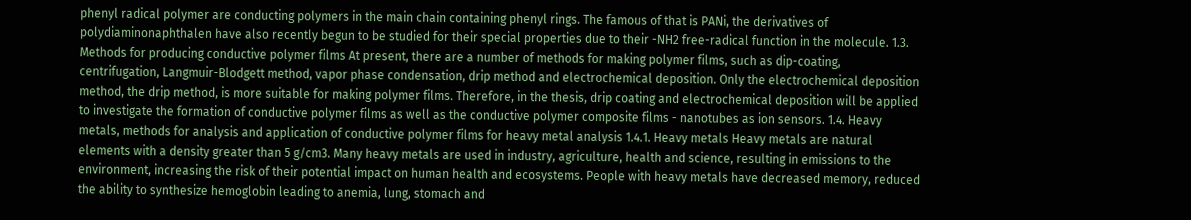phenyl radical polymer are conducting polymers in the main chain containing phenyl rings. The famous of that is PANi, the derivatives of polydiaminonaphthalen have also recently begun to be studied for their special properties due to their -NH2 free-radical function in the molecule. 1.3. Methods for producing conductive polymer films At present, there are a number of methods for making polymer films, such as dip-coating, centrifugation, Langmuir-Blodgett method, vapor phase condensation, drip method and electrochemical deposition. Only the electrochemical deposition method, the drip method, is more suitable for making polymer films. Therefore, in the thesis, drip coating and electrochemical deposition will be applied to investigate the formation of conductive polymer films as well as the conductive polymer composite films - nanotubes as ion sensors. 1.4. Heavy metals, methods for analysis and application of conductive polymer films for heavy metal analysis 1.4.1. Heavy metals Heavy metals are natural elements with a density greater than 5 g/cm3. Many heavy metals are used in industry, agriculture, health and science, resulting in emissions to the environment, increasing the risk of their potential impact on human health and ecosystems. People with heavy metals have decreased memory, reduced the ability to synthesize hemoglobin leading to anemia, lung, stomach and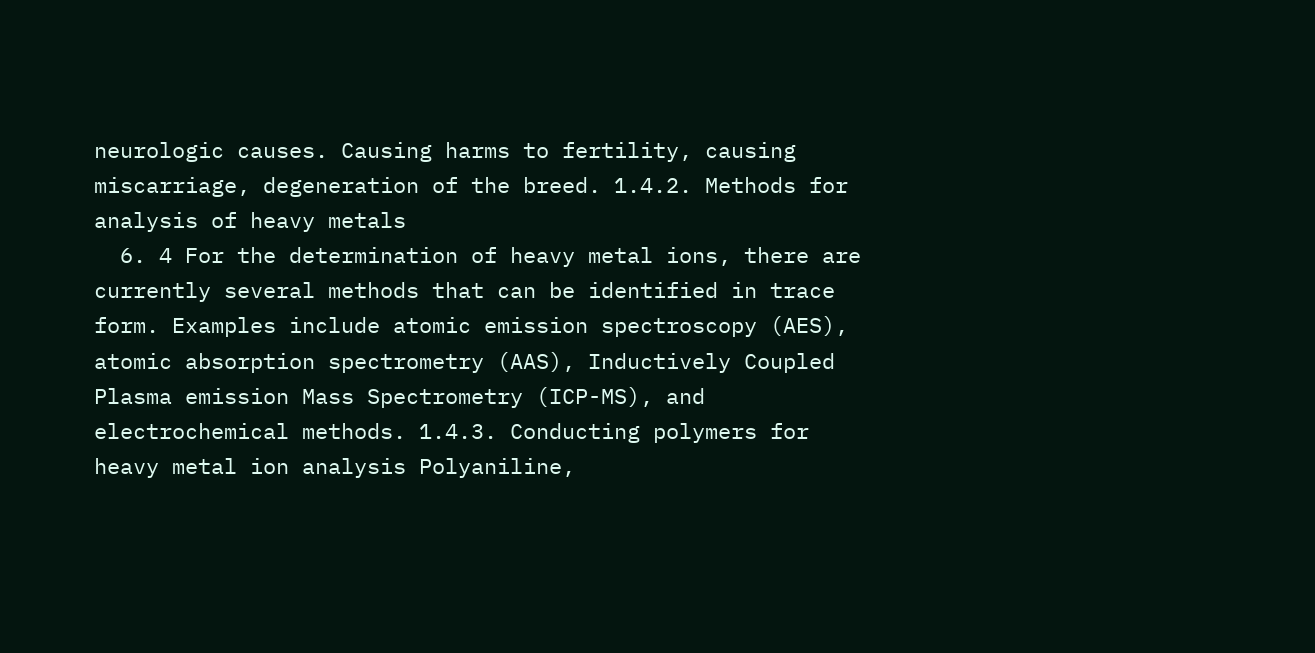neurologic causes. Causing harms to fertility, causing miscarriage, degeneration of the breed. 1.4.2. Methods for analysis of heavy metals
  6. 4 For the determination of heavy metal ions, there are currently several methods that can be identified in trace form. Examples include atomic emission spectroscopy (AES), atomic absorption spectrometry (AAS), Inductively Coupled Plasma emission Mass Spectrometry (ICP-MS), and electrochemical methods. 1.4.3. Conducting polymers for heavy metal ion analysis Polyaniline,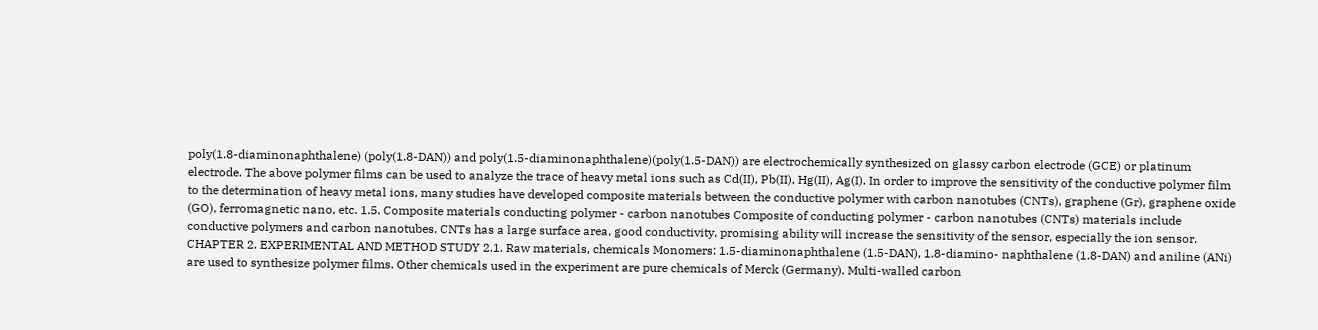poly(1.8-diaminonaphthalene) (poly(1.8-DAN)) and poly(1.5-diaminonaphthalene)(poly(1.5-DAN)) are electrochemically synthesized on glassy carbon electrode (GCE) or platinum electrode. The above polymer films can be used to analyze the trace of heavy metal ions such as Cd(II), Pb(II), Hg(II), Ag(I). In order to improve the sensitivity of the conductive polymer film to the determination of heavy metal ions, many studies have developed composite materials between the conductive polymer with carbon nanotubes (CNTs), graphene (Gr), graphene oxide (GO), ferromagnetic nano, etc. 1.5. Composite materials conducting polymer - carbon nanotubes Composite of conducting polymer - carbon nanotubes (CNTs) materials include conductive polymers and carbon nanotubes. CNTs has a large surface area, good conductivity, promising ability will increase the sensitivity of the sensor, especially the ion sensor. CHAPTER 2. EXPERIMENTAL AND METHOD STUDY 2.1. Raw materials, chemicals Monomers: 1.5-diaminonaphthalene (1.5-DAN), 1.8-diamino- naphthalene (1.8-DAN) and aniline (ANi) are used to synthesize polymer films. Other chemicals used in the experiment are pure chemicals of Merck (Germany). Multi-walled carbon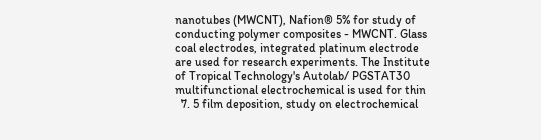nanotubes (MWCNT), Nafion® 5% for study of conducting polymer composites - MWCNT. Glass coal electrodes, integrated platinum electrode are used for research experiments. The Institute of Tropical Technology's Autolab/ PGSTAT30 multifunctional electrochemical is used for thin
  7. 5 film deposition, study on electrochemical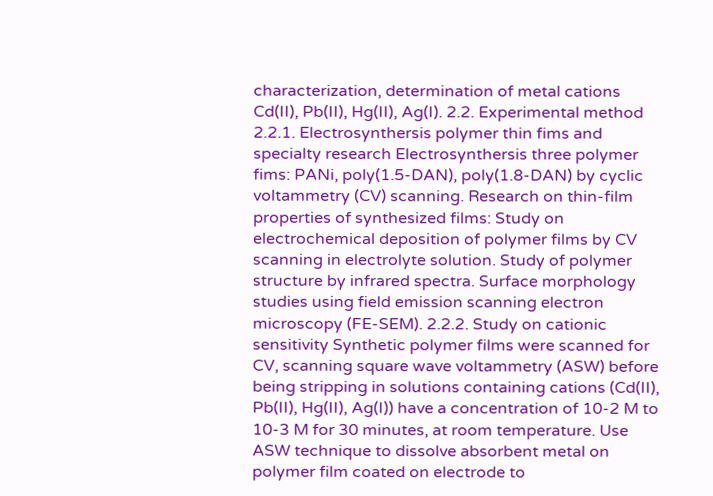characterization, determination of metal cations Cd(II), Pb(II), Hg(II), Ag(I). 2.2. Experimental method 2.2.1. Electrosynthersis polymer thin fims and specialty research Electrosynthersis three polymer fims: PANi, poly(1.5-DAN), poly(1.8-DAN) by cyclic voltammetry (CV) scanning. Research on thin-film properties of synthesized films: Study on electrochemical deposition of polymer films by CV scanning in electrolyte solution. Study of polymer structure by infrared spectra. Surface morphology studies using field emission scanning electron microscopy (FE-SEM). 2.2.2. Study on cationic sensitivity Synthetic polymer films were scanned for CV, scanning square wave voltammetry (ASW) before being stripping in solutions containing cations (Cd(II), Pb(II), Hg(II), Ag(I)) have a concentration of 10-2 M to 10-3 M for 30 minutes, at room temperature. Use ASW technique to dissolve absorbent metal on polymer film coated on electrode to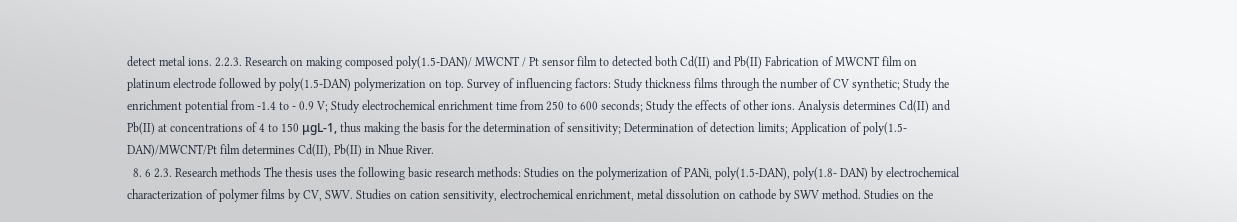detect metal ions. 2.2.3. Research on making composed poly(1.5-DAN)/ MWCNT / Pt sensor film to detected both Cd(II) and Pb(II) Fabrication of MWCNT film on platinum electrode followed by poly(1.5-DAN) polymerization on top. Survey of influencing factors: Study thickness films through the number of CV synthetic; Study the enrichment potential from -1.4 to - 0.9 V; Study electrochemical enrichment time from 250 to 600 seconds; Study the effects of other ions. Analysis determines Cd(II) and Pb(II) at concentrations of 4 to 150 μgL-1, thus making the basis for the determination of sensitivity; Determination of detection limits; Application of poly(1.5-DAN)/MWCNT/Pt film determines Cd(II), Pb(II) in Nhue River.
  8. 6 2.3. Research methods The thesis uses the following basic research methods: Studies on the polymerization of PANi, poly(1.5-DAN), poly(1.8- DAN) by electrochemical characterization of polymer films by CV, SWV. Studies on cation sensitivity, electrochemical enrichment, metal dissolution on cathode by SWV method. Studies on the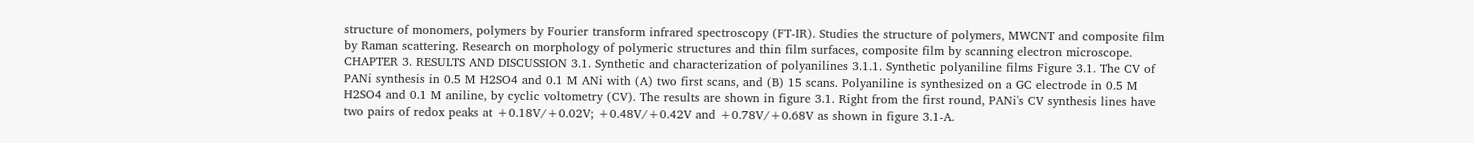structure of monomers, polymers by Fourier transform infrared spectroscopy (FT-IR). Studies the structure of polymers, MWCNT and composite film by Raman scattering. Research on morphology of polymeric structures and thin film surfaces, composite film by scanning electron microscope. CHAPTER 3. RESULTS AND DISCUSSION 3.1. Synthetic and characterization of polyanilines 3.1.1. Synthetic polyaniline films Figure 3.1. The CV of PANi synthesis in 0.5 M H2SO4 and 0.1 M ANi with (A) two first scans, and (B) 15 scans. Polyaniline is synthesized on a GC electrode in 0.5 M H2SO4 and 0.1 M aniline, by cyclic voltometry (CV). The results are shown in figure 3.1. Right from the first round, PANi's CV synthesis lines have two pairs of redox peaks at +0.18V/+0.02V; +0.48V/+0.42V and +0.78V/+0.68V as shown in figure 3.1-A.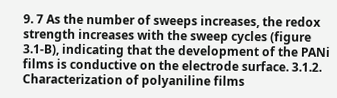9. 7 As the number of sweeps increases, the redox strength increases with the sweep cycles (figure 3.1-B), indicating that the development of the PANi films is conductive on the electrode surface. 3.1.2. Characterization of polyaniline films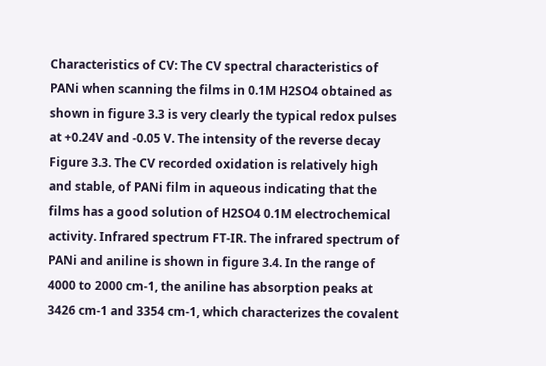Characteristics of CV: The CV spectral characteristics of PANi when scanning the films in 0.1M H2SO4 obtained as shown in figure 3.3 is very clearly the typical redox pulses at +0.24V and -0.05 V. The intensity of the reverse decay Figure 3.3. The CV recorded oxidation is relatively high and stable, of PANi film in aqueous indicating that the films has a good solution of H2SO4 0.1M electrochemical activity. Infrared spectrum FT-IR. The infrared spectrum of PANi and aniline is shown in figure 3.4. In the range of 4000 to 2000 cm-1, the aniline has absorption peaks at 3426 cm-1 and 3354 cm-1, which characterizes the covalent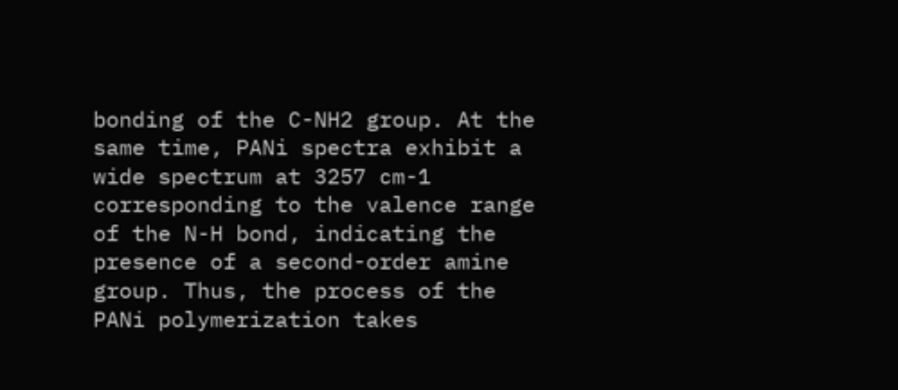bonding of the C-NH2 group. At the same time, PANi spectra exhibit a wide spectrum at 3257 cm-1 corresponding to the valence range of the N-H bond, indicating the presence of a second-order amine group. Thus, the process of the PANi polymerization takes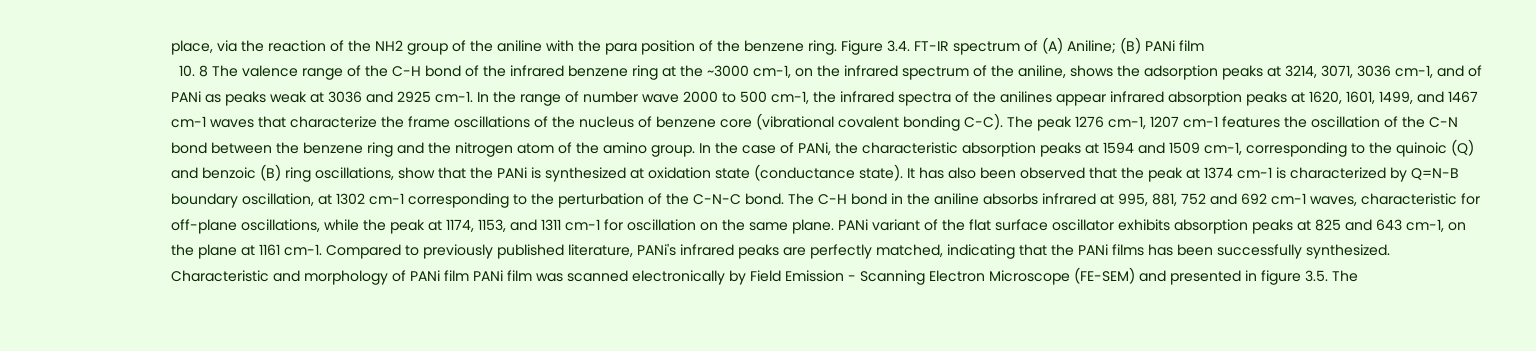place, via the reaction of the NH2 group of the aniline with the para position of the benzene ring. Figure 3.4. FT-IR spectrum of (A) Aniline; (B) PANi film
  10. 8 The valence range of the C-H bond of the infrared benzene ring at the ~3000 cm-1, on the infrared spectrum of the aniline, shows the adsorption peaks at 3214, 3071, 3036 cm-1, and of PANi as peaks weak at 3036 and 2925 cm-1. In the range of number wave 2000 to 500 cm-1, the infrared spectra of the anilines appear infrared absorption peaks at 1620, 1601, 1499, and 1467 cm-1 waves that characterize the frame oscillations of the nucleus of benzene core (vibrational covalent bonding C-C). The peak 1276 cm-1, 1207 cm-1 features the oscillation of the C-N bond between the benzene ring and the nitrogen atom of the amino group. In the case of PANi, the characteristic absorption peaks at 1594 and 1509 cm-1, corresponding to the quinoic (Q) and benzoic (B) ring oscillations, show that the PANi is synthesized at oxidation state (conductance state). It has also been observed that the peak at 1374 cm-1 is characterized by Q=N-B boundary oscillation, at 1302 cm-1 corresponding to the perturbation of the C-N-C bond. The C-H bond in the aniline absorbs infrared at 995, 881, 752 and 692 cm-1 waves, characteristic for off-plane oscillations, while the peak at 1174, 1153, and 1311 cm-1 for oscillation on the same plane. PANi variant of the flat surface oscillator exhibits absorption peaks at 825 and 643 cm-1, on the plane at 1161 cm-1. Compared to previously published literature, PANi's infrared peaks are perfectly matched, indicating that the PANi films has been successfully synthesized. Characteristic and morphology of PANi film PANi film was scanned electronically by Field Emission - Scanning Electron Microscope (FE-SEM) and presented in figure 3.5. The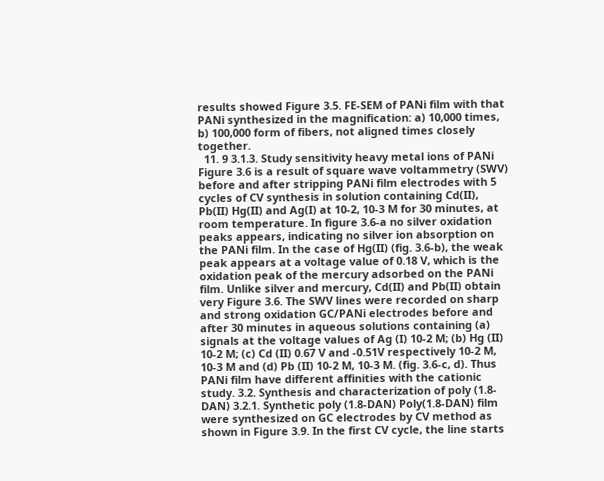results showed Figure 3.5. FE-SEM of PANi film with that PANi synthesized in the magnification: a) 10,000 times, b) 100,000 form of fibers, not aligned times closely together.
  11. 9 3.1.3. Study sensitivity heavy metal ions of PANi Figure 3.6 is a result of square wave voltammetry (SWV) before and after stripping PANi film electrodes with 5 cycles of CV synthesis in solution containing Cd(II), Pb(II) Hg(II) and Ag(I) at 10-2, 10-3 M for 30 minutes, at room temperature. In figure 3.6-a no silver oxidation peaks appears, indicating no silver ion absorption on the PANi film. In the case of Hg(II) (fig. 3.6-b), the weak peak appears at a voltage value of 0.18 V, which is the oxidation peak of the mercury adsorbed on the PANi film. Unlike silver and mercury, Cd(II) and Pb(II) obtain very Figure 3.6. The SWV lines were recorded on sharp and strong oxidation GC/PANi electrodes before and after 30 minutes in aqueous solutions containing (a) signals at the voltage values of Ag (I) 10-2 M; (b) Hg (II) 10-2 M; (c) Cd (II) 0.67 V and -0.51V respectively 10-2 M, 10-3 M and (d) Pb (II) 10-2 M, 10-3 M. (fig. 3.6-c, d). Thus PANi film have different affinities with the cationic study. 3.2. Synthesis and characterization of poly (1.8-DAN) 3.2.1. Synthetic poly (1.8-DAN) Poly(1.8-DAN) film were synthesized on GC electrodes by CV method as shown in Figure 3.9. In the first CV cycle, the line starts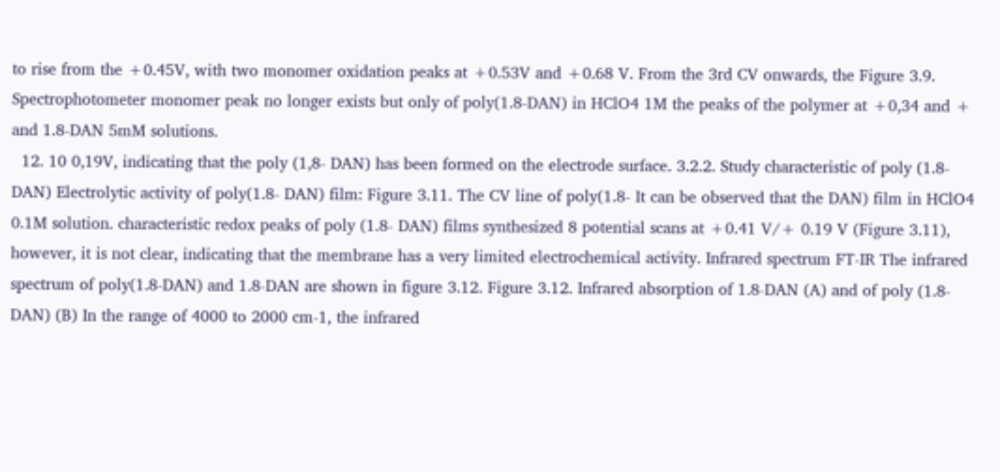to rise from the +0.45V, with two monomer oxidation peaks at +0.53V and +0.68 V. From the 3rd CV onwards, the Figure 3.9. Spectrophotometer monomer peak no longer exists but only of poly(1.8-DAN) in HClO4 1M the peaks of the polymer at +0,34 and + and 1.8-DAN 5mM solutions.
  12. 10 0,19V, indicating that the poly (1,8- DAN) has been formed on the electrode surface. 3.2.2. Study characteristic of poly (1.8- DAN) Electrolytic activity of poly(1.8- DAN) film: Figure 3.11. The CV line of poly(1.8- It can be observed that the DAN) film in HClO4 0.1M solution. characteristic redox peaks of poly (1.8- DAN) films synthesized 8 potential scans at +0.41 V/+ 0.19 V (Figure 3.11), however, it is not clear, indicating that the membrane has a very limited electrochemical activity. Infrared spectrum FT-IR The infrared spectrum of poly(1.8-DAN) and 1.8-DAN are shown in figure 3.12. Figure 3.12. Infrared absorption of 1.8-DAN (A) and of poly (1.8-DAN) (B) In the range of 4000 to 2000 cm-1, the infrared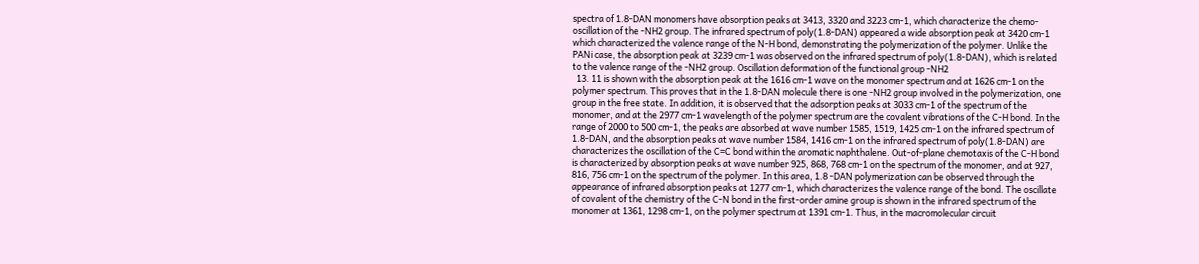spectra of 1.8-DAN monomers have absorption peaks at 3413, 3320 and 3223 cm-1, which characterize the chemo-oscillation of the -NH2 group. The infrared spectrum of poly(1.8-DAN) appeared a wide absorption peak at 3420 cm-1 which characterized the valence range of the N-H bond, demonstrating the polymerization of the polymer. Unlike the PANi case, the absorption peak at 3239 cm-1 was observed on the infrared spectrum of poly(1.8-DAN), which is related to the valence range of the -NH2 group. Oscillation deformation of the functional group -NH2
  13. 11 is shown with the absorption peak at the 1616 cm-1 wave on the monomer spectrum and at 1626 cm-1 on the polymer spectrum. This proves that in the 1.8-DAN molecule there is one -NH2 group involved in the polymerization, one group in the free state. In addition, it is observed that the adsorption peaks at 3033 cm-1 of the spectrum of the monomer, and at the 2977 cm-1 wavelength of the polymer spectrum are the covalent vibrations of the C-H bond. In the range of 2000 to 500 cm-1, the peaks are absorbed at wave number 1585, 1519, 1425 cm-1 on the infrared spectrum of 1.8-DAN, and the absorption peaks at wave number 1584, 1416 cm-1 on the infrared spectrum of poly(1.8-DAN) are characterizes the oscillation of the C=C bond within the aromatic naphthalene. Out-of-plane chemotaxis of the C-H bond is characterized by absorption peaks at wave number 925, 868, 768 cm-1 on the spectrum of the monomer, and at 927, 816, 756 cm-1 on the spectrum of the polymer. In this area, 1.8 -DAN polymerization can be observed through the appearance of infrared absorption peaks at 1277 cm-1, which characterizes the valence range of the bond. The oscillate of covalent of the chemistry of the C-N bond in the first-order amine group is shown in the infrared spectrum of the monomer at 1361, 1298 cm-1, on the polymer spectrum at 1391 cm-1. Thus, in the macromolecular circuit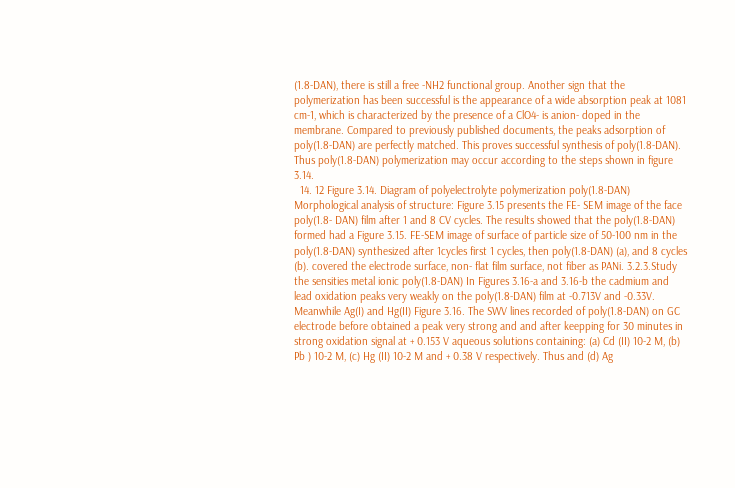(1.8-DAN), there is still a free -NH2 functional group. Another sign that the polymerization has been successful is the appearance of a wide absorption peak at 1081 cm-1, which is characterized by the presence of a ClO4- is anion- doped in the membrane. Compared to previously published documents, the peaks adsorption of poly(1.8-DAN) are perfectly matched. This proves successful synthesis of poly(1.8-DAN). Thus poly(1.8-DAN) polymerization may occur according to the steps shown in figure 3.14.
  14. 12 Figure 3.14. Diagram of polyelectrolyte polymerization poly(1.8-DAN) Morphological analysis of structure: Figure 3.15 presents the FE- SEM image of the face poly(1.8- DAN) film after 1 and 8 CV cycles. The results showed that the poly(1.8-DAN) formed had a Figure 3.15. FE-SEM image of surface of particle size of 50-100 nm in the poly(1.8-DAN) synthesized after 1cycles first 1 cycles, then poly(1.8-DAN) (a), and 8 cycles (b). covered the electrode surface, non- flat film surface, not fiber as PANi. 3.2.3.Study the sensities metal ionic poly(1.8-DAN) In Figures 3.16-a and 3.16-b the cadmium and lead oxidation peaks very weakly on the poly(1.8-DAN) film at -0.713V and -0.33V. Meanwhile Ag(I) and Hg(II) Figure 3.16. The SWV lines recorded of poly(1.8-DAN) on GC electrode before obtained a peak very strong and and after keepping for 30 minutes in strong oxidation signal at + 0.153 V aqueous solutions containing: (a) Cd (II) 10-2 M, (b) Pb ) 10-2 M, (c) Hg (II) 10-2 M and + 0.38 V respectively. Thus and (d) Ag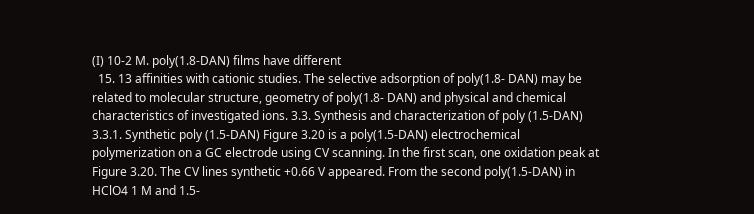(I) 10-2 M. poly(1.8-DAN) films have different
  15. 13 affinities with cationic studies. The selective adsorption of poly(1.8- DAN) may be related to molecular structure, geometry of poly(1.8- DAN) and physical and chemical characteristics of investigated ions. 3.3. Synthesis and characterization of poly (1.5-DAN) 3.3.1. Synthetic poly (1.5-DAN) Figure 3.20 is a poly(1.5-DAN) electrochemical polymerization on a GC electrode using CV scanning. In the first scan, one oxidation peak at Figure 3.20. The CV lines synthetic +0.66 V appeared. From the second poly(1.5-DAN) in HClO4 1 M and 1.5-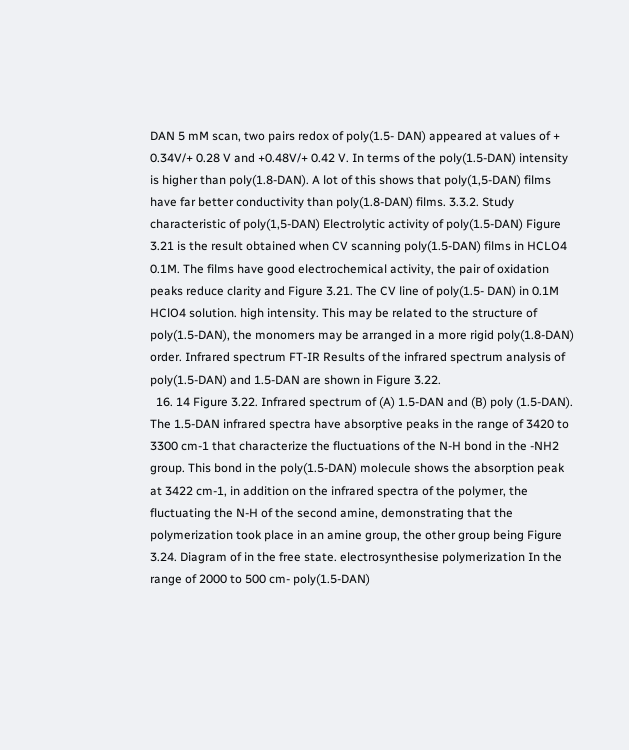DAN 5 mM scan, two pairs redox of poly(1.5- DAN) appeared at values of + 0.34V/+ 0.28 V and +0.48V/+ 0.42 V. In terms of the poly(1.5-DAN) intensity is higher than poly(1.8-DAN). A lot of this shows that poly(1,5-DAN) films have far better conductivity than poly(1.8-DAN) films. 3.3.2. Study characteristic of poly(1,5-DAN) Electrolytic activity of poly(1.5-DAN) Figure 3.21 is the result obtained when CV scanning poly(1.5-DAN) films in HCLO4 0.1M. The films have good electrochemical activity, the pair of oxidation peaks reduce clarity and Figure 3.21. The CV line of poly(1.5- DAN) in 0.1M HClO4 solution. high intensity. This may be related to the structure of poly(1.5-DAN), the monomers may be arranged in a more rigid poly(1.8-DAN) order. Infrared spectrum FT-IR Results of the infrared spectrum analysis of poly(1.5-DAN) and 1.5-DAN are shown in Figure 3.22.
  16. 14 Figure 3.22. Infrared spectrum of (A) 1.5-DAN and (B) poly (1.5-DAN). The 1.5-DAN infrared spectra have absorptive peaks in the range of 3420 to 3300 cm-1 that characterize the fluctuations of the N-H bond in the -NH2 group. This bond in the poly(1.5-DAN) molecule shows the absorption peak at 3422 cm-1, in addition on the infrared spectra of the polymer, the fluctuating the N-H of the second amine, demonstrating that the polymerization took place in an amine group, the other group being Figure 3.24. Diagram of in the free state. electrosynthesise polymerization In the range of 2000 to 500 cm- poly(1.5-DAN)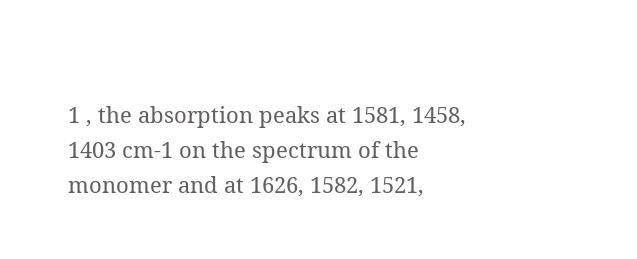1 , the absorption peaks at 1581, 1458, 1403 cm-1 on the spectrum of the monomer and at 1626, 1582, 1521,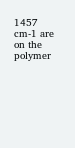1457 cm-1 are on the polymer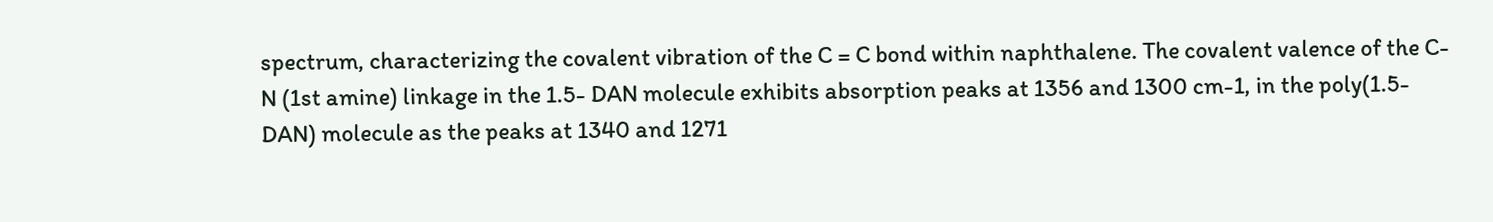spectrum, characterizing the covalent vibration of the C = C bond within naphthalene. The covalent valence of the C-N (1st amine) linkage in the 1.5- DAN molecule exhibits absorption peaks at 1356 and 1300 cm-1, in the poly(1.5-DAN) molecule as the peaks at 1340 and 1271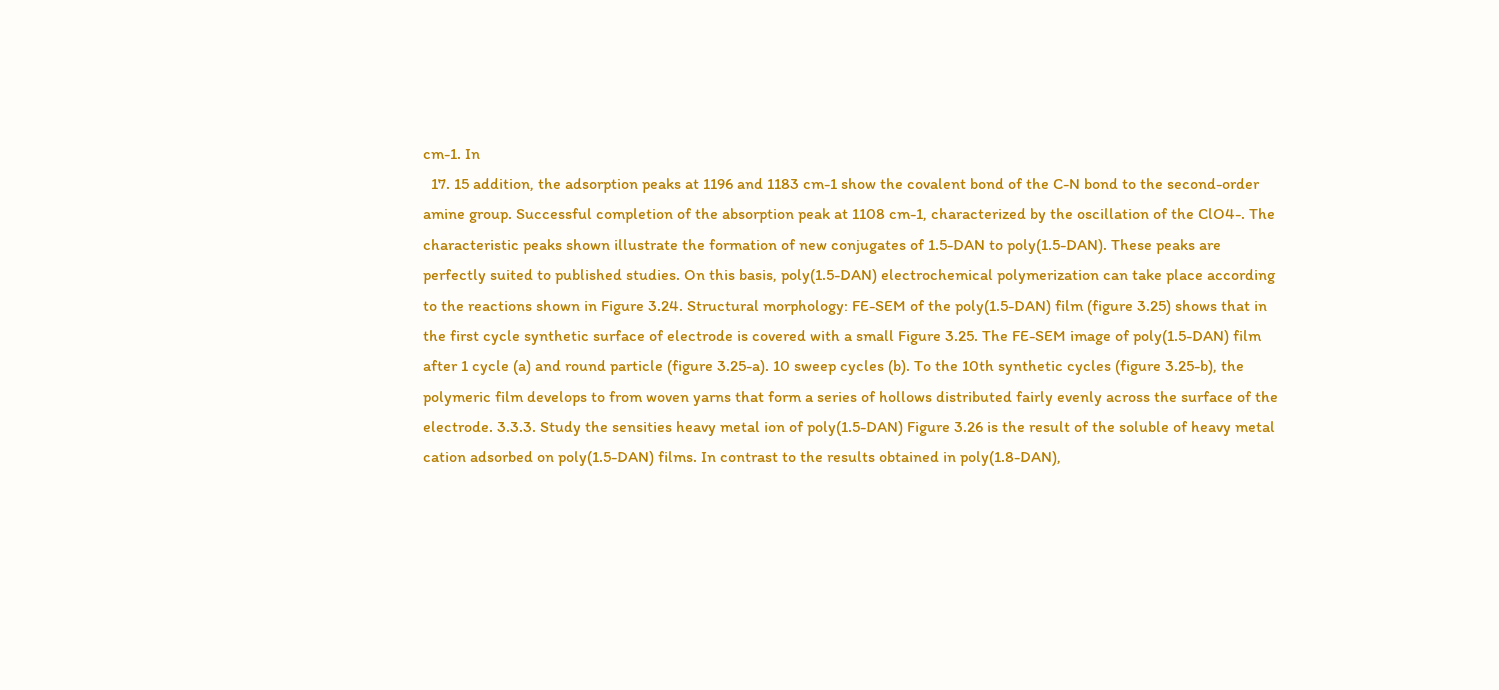cm-1. In
  17. 15 addition, the adsorption peaks at 1196 and 1183 cm-1 show the covalent bond of the C-N bond to the second-order amine group. Successful completion of the absorption peak at 1108 cm-1, characterized by the oscillation of the ClO4-. The characteristic peaks shown illustrate the formation of new conjugates of 1.5-DAN to poly(1.5-DAN). These peaks are perfectly suited to published studies. On this basis, poly(1.5-DAN) electrochemical polymerization can take place according to the reactions shown in Figure 3.24. Structural morphology: FE-SEM of the poly(1.5-DAN) film (figure 3.25) shows that in the first cycle synthetic surface of electrode is covered with a small Figure 3.25. The FE-SEM image of poly(1.5-DAN) film after 1 cycle (a) and round particle (figure 3.25-a). 10 sweep cycles (b). To the 10th synthetic cycles (figure 3.25-b), the polymeric film develops to from woven yarns that form a series of hollows distributed fairly evenly across the surface of the electrode. 3.3.3. Study the sensities heavy metal ion of poly(1.5-DAN) Figure 3.26 is the result of the soluble of heavy metal cation adsorbed on poly(1.5-DAN) films. In contrast to the results obtained in poly(1.8-DAN),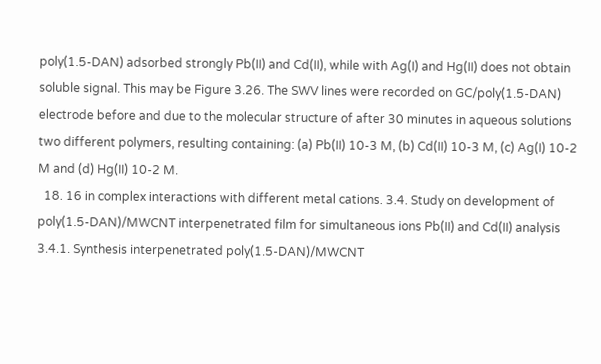poly(1.5-DAN) adsorbed strongly Pb(II) and Cd(II), while with Ag(I) and Hg(II) does not obtain soluble signal. This may be Figure 3.26. The SWV lines were recorded on GC/poly(1.5-DAN) electrode before and due to the molecular structure of after 30 minutes in aqueous solutions two different polymers, resulting containing: (a) Pb(II) 10-3 M, (b) Cd(II) 10-3 M, (c) Ag(I) 10-2 M and (d) Hg(II) 10-2 M.
  18. 16 in complex interactions with different metal cations. 3.4. Study on development of poly(1.5-DAN)/MWCNT interpenetrated film for simultaneous ions Pb(II) and Cd(II) analysis 3.4.1. Synthesis interpenetrated poly(1.5-DAN)/MWCNT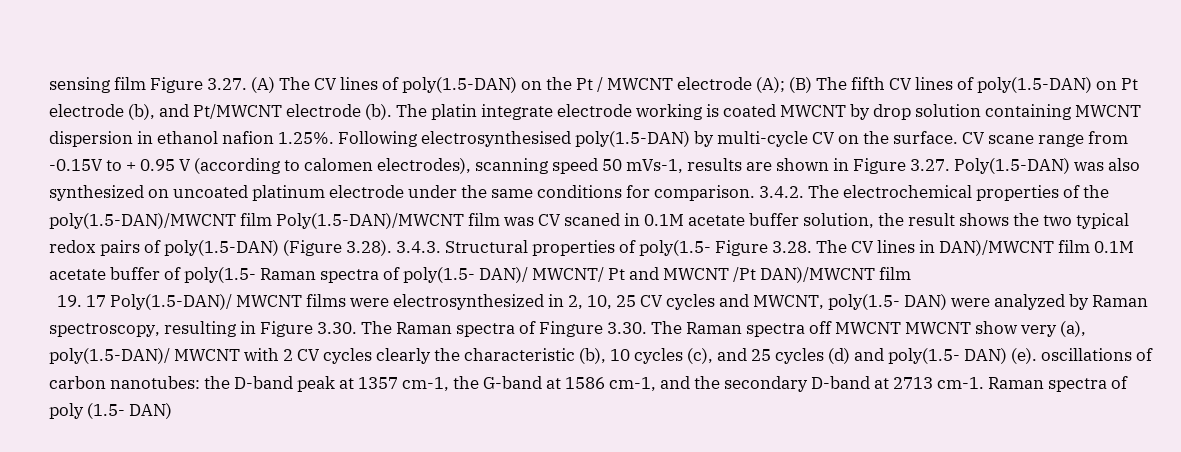sensing film Figure 3.27. (A) The CV lines of poly(1.5-DAN) on the Pt / MWCNT electrode (A); (B) The fifth CV lines of poly(1.5-DAN) on Pt electrode (b), and Pt/MWCNT electrode (b). The platin integrate electrode working is coated MWCNT by drop solution containing MWCNT dispersion in ethanol nafion 1.25%. Following electrosynthesised poly(1.5-DAN) by multi-cycle CV on the surface. CV scane range from -0.15V to + 0.95 V (according to calomen electrodes), scanning speed 50 mVs-1, results are shown in Figure 3.27. Poly(1.5-DAN) was also synthesized on uncoated platinum electrode under the same conditions for comparison. 3.4.2. The electrochemical properties of the poly(1.5-DAN)/MWCNT film Poly(1.5-DAN)/MWCNT film was CV scaned in 0.1M acetate buffer solution, the result shows the two typical redox pairs of poly(1.5-DAN) (Figure 3.28). 3.4.3. Structural properties of poly(1.5- Figure 3.28. The CV lines in DAN)/MWCNT film 0.1M acetate buffer of poly(1.5- Raman spectra of poly(1.5- DAN)/ MWCNT/ Pt and MWCNT /Pt DAN)/MWCNT film
  19. 17 Poly(1.5-DAN)/ MWCNT films were electrosynthesized in 2, 10, 25 CV cycles and MWCNT, poly(1.5- DAN) were analyzed by Raman spectroscopy, resulting in Figure 3.30. The Raman spectra of Fingure 3.30. The Raman spectra off MWCNT MWCNT show very (a), poly(1.5-DAN)/ MWCNT with 2 CV cycles clearly the characteristic (b), 10 cycles (c), and 25 cycles (d) and poly(1.5- DAN) (e). oscillations of carbon nanotubes: the D-band peak at 1357 cm-1, the G-band at 1586 cm-1, and the secondary D-band at 2713 cm-1. Raman spectra of poly (1.5- DAN)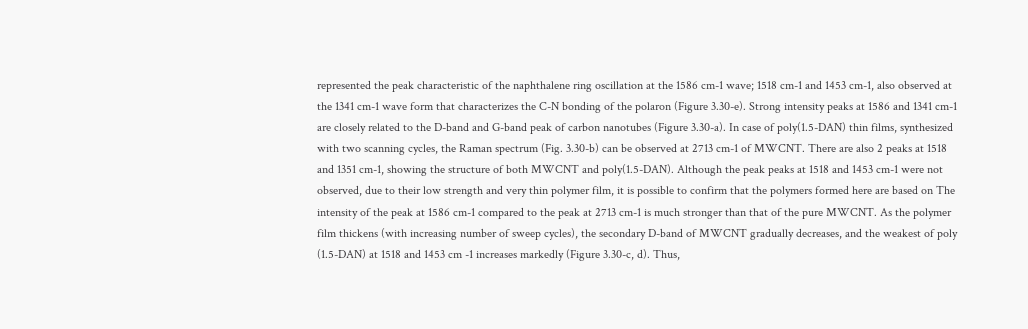represented the peak characteristic of the naphthalene ring oscillation at the 1586 cm-1 wave; 1518 cm-1 and 1453 cm-1, also observed at the 1341 cm-1 wave form that characterizes the C-N bonding of the polaron (Figure 3.30-e). Strong intensity peaks at 1586 and 1341 cm-1 are closely related to the D-band and G-band peak of carbon nanotubes (Figure 3.30-a). In case of poly(1.5-DAN) thin films, synthesized with two scanning cycles, the Raman spectrum (Fig. 3.30-b) can be observed at 2713 cm-1 of MWCNT. There are also 2 peaks at 1518 and 1351 cm-1, showing the structure of both MWCNT and poly(1.5-DAN). Although the peak peaks at 1518 and 1453 cm-1 were not observed, due to their low strength and very thin polymer film, it is possible to confirm that the polymers formed here are based on The intensity of the peak at 1586 cm-1 compared to the peak at 2713 cm-1 is much stronger than that of the pure MWCNT. As the polymer film thickens (with increasing number of sweep cycles), the secondary D-band of MWCNT gradually decreases, and the weakest of poly (1.5-DAN) at 1518 and 1453 cm -1 increases markedly (Figure 3.30-c, d). Thus,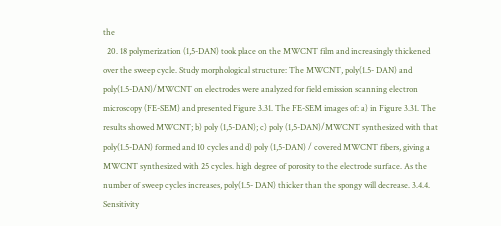the
  20. 18 polymerization (1,5-DAN) took place on the MWCNT film and increasingly thickened over the sweep cycle. Study morphological structure: The MWCNT, poly(1.5- DAN) and poly(1.5-DAN)/MWCNT on electrodes were analyzed for field emission scanning electron microscopy (FE-SEM) and presented Figure 3.31. The FE-SEM images of: a) in Figure 3.31. The results showed MWCNT; b) poly (1,5-DAN); c) poly (1,5-DAN)/MWCNT synthesized with that poly(1.5-DAN) formed and 10 cycles and d) poly (1,5-DAN) / covered MWCNT fibers, giving a MWCNT synthesized with 25 cycles. high degree of porosity to the electrode surface. As the number of sweep cycles increases, poly(1.5- DAN) thicker than the spongy will decrease. 3.4.4. Sensitivity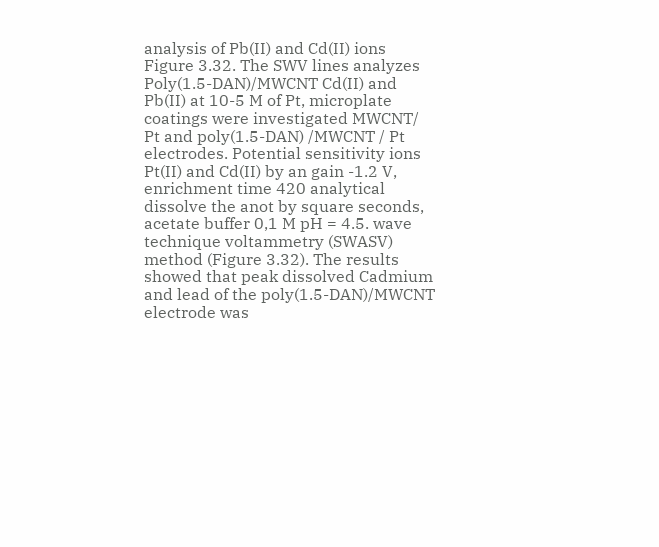analysis of Pb(II) and Cd(II) ions Figure 3.32. The SWV lines analyzes Poly(1.5-DAN)/MWCNT Cd(II) and Pb(II) at 10-5 M of Pt, microplate coatings were investigated MWCNT/ Pt and poly(1.5-DAN) /MWCNT / Pt electrodes. Potential sensitivity ions Pt(II) and Cd(II) by an gain -1.2 V, enrichment time 420 analytical dissolve the anot by square seconds, acetate buffer 0,1 M pH = 4.5. wave technique voltammetry (SWASV) method (Figure 3.32). The results showed that peak dissolved Cadmium and lead of the poly(1.5-DAN)/MWCNT electrode was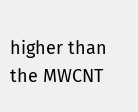higher than the MWCNT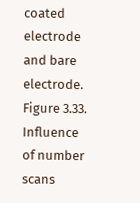coated electrode and bare electrode. Figure 3.33. Influence of number scans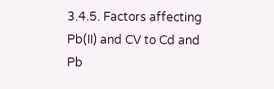3.4.5. Factors affecting Pb(II) and CV to Cd and Pb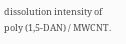dissolution intensity of poly (1,5-DAN) / MWCNT.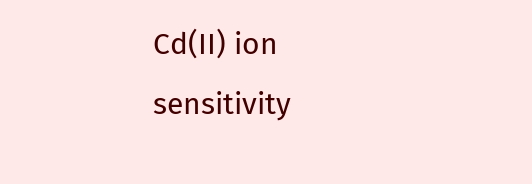Cd(II) ion sensitivity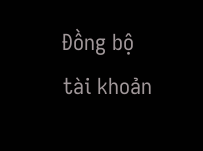Đồng bộ tài khoản